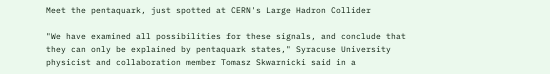Meet the pentaquark, just spotted at CERN's Large Hadron Collider

"We have examined all possibilities for these signals, and conclude that they can only be explained by pentaquark states," Syracuse University physicist and collaboration member Tomasz Skwarnicki said in a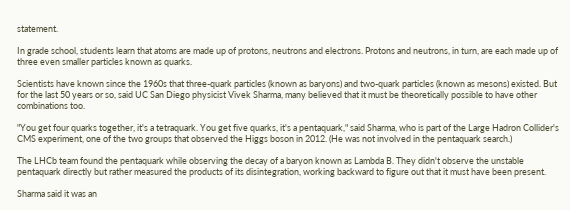statement.

In grade school, students learn that atoms are made up of protons, neutrons and electrons. Protons and neutrons, in turn, are each made up of three even smaller particles known as quarks.

Scientists have known since the 1960s that three-quark particles (known as baryons) and two-quark particles (known as mesons) existed. But for the last 50 years or so, said UC San Diego physicist Vivek Sharma, many believed that it must be theoretically possible to have other combinations too.

"You get four quarks together, it's a tetraquark. You get five quarks, it's a pentaquark," said Sharma, who is part of the Large Hadron Collider's CMS experiment, one of the two groups that observed the Higgs boson in 2012. (He was not involved in the pentaquark search.)

The LHCb team found the pentaquark while observing the decay of a baryon known as Lambda B. They didn't observe the unstable pentaquark directly but rather measured the products of its disintegration, working backward to figure out that it must have been present.

Sharma said it was an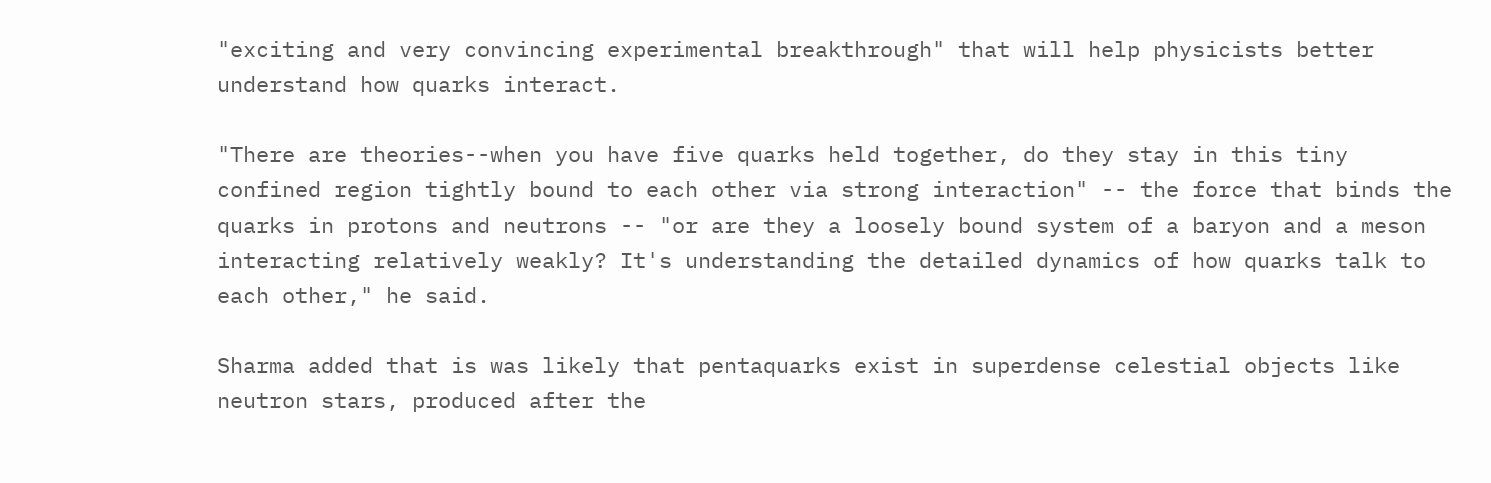"exciting and very convincing experimental breakthrough" that will help physicists better understand how quarks interact.

"There are theories--when you have five quarks held together, do they stay in this tiny confined region tightly bound to each other via strong interaction" -- the force that binds the quarks in protons and neutrons -- "or are they a loosely bound system of a baryon and a meson interacting relatively weakly? It's understanding the detailed dynamics of how quarks talk to each other," he said.

Sharma added that is was likely that pentaquarks exist in superdense celestial objects like neutron stars, produced after the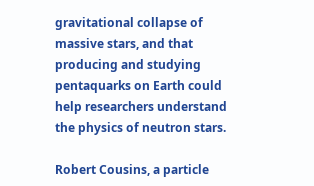gravitational collapse of massive stars, and that producing and studying pentaquarks on Earth could help researchers understand the physics of neutron stars.

Robert Cousins, a particle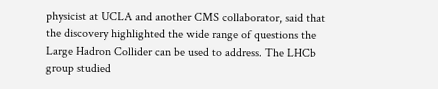physicist at UCLA and another CMS collaborator, said that the discovery highlighted the wide range of questions the Large Hadron Collider can be used to address. The LHCb group studied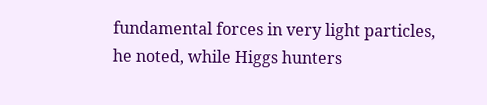fundamental forces in very light particles, he noted, while Higgs hunters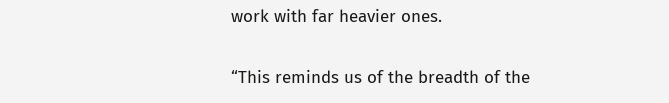work with far heavier ones.

“This reminds us of the breadth of the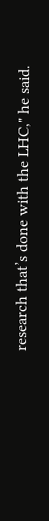research that’s done with the LHC," he said.